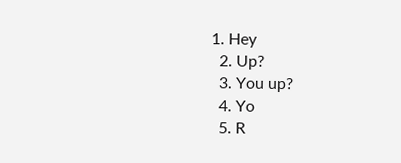1. Hey
  2. Up?
  3. You up?
  4. Yo
  5. R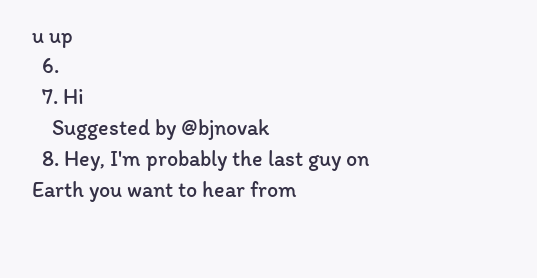u up
  6.
  7. Hi
    Suggested by @bjnovak
  8. Hey, I'm probably the last guy on Earth you want to hear from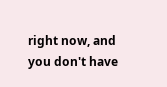right now, and you don't have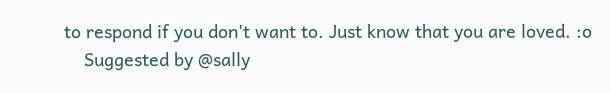to respond if you don't want to. Just know that you are loved. :o
    Suggested by @sally